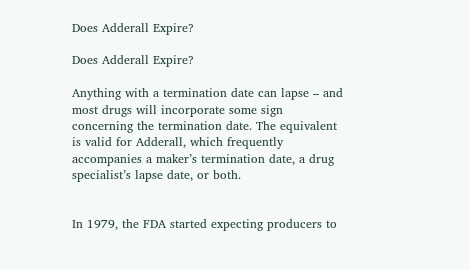Does Adderall Expire?

Does Adderall Expire?

Anything with a termination date can lapse – and most drugs will incorporate some sign concerning the termination date. The equivalent is valid for Adderall, which frequently accompanies a maker’s termination date, a drug specialist’s lapse date, or both.


In 1979, the FDA started expecting producers to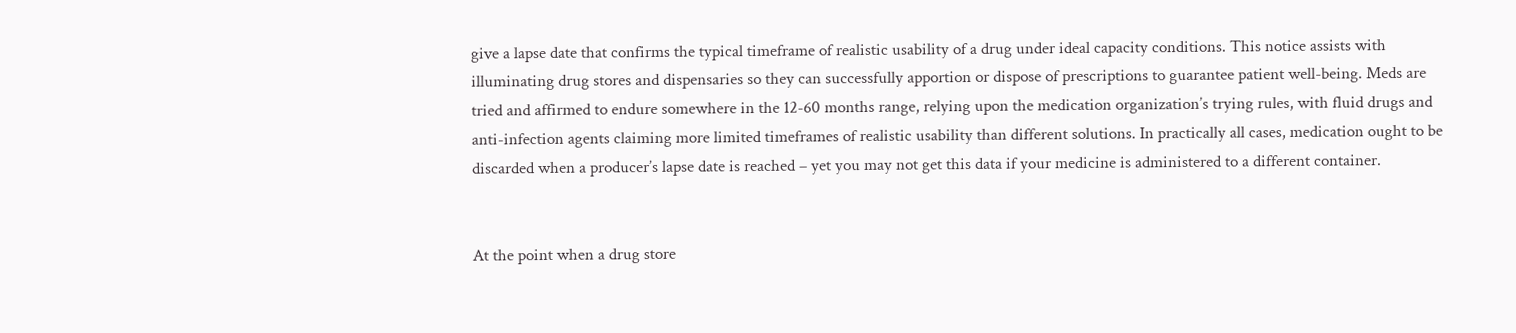give a lapse date that confirms the typical timeframe of realistic usability of a drug under ideal capacity conditions. This notice assists with illuminating drug stores and dispensaries so they can successfully apportion or dispose of prescriptions to guarantee patient well-being. Meds are tried and affirmed to endure somewhere in the 12-60 months range, relying upon the medication organization’s trying rules, with fluid drugs and anti-infection agents claiming more limited timeframes of realistic usability than different solutions. In practically all cases, medication ought to be discarded when a producer’s lapse date is reached – yet you may not get this data if your medicine is administered to a different container.


At the point when a drug store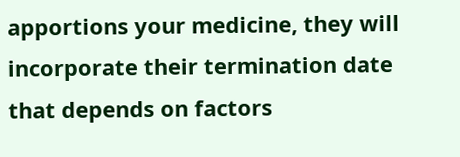apportions your medicine, they will incorporate their termination date that depends on factors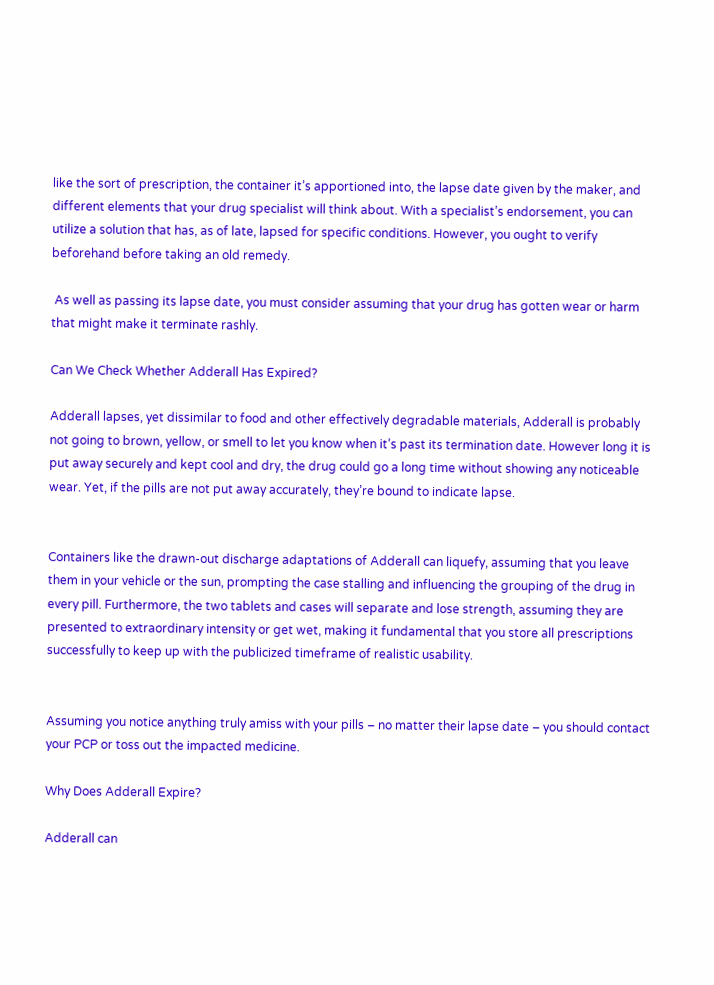like the sort of prescription, the container it’s apportioned into, the lapse date given by the maker, and different elements that your drug specialist will think about. With a specialist’s endorsement, you can utilize a solution that has, as of late, lapsed for specific conditions. However, you ought to verify beforehand before taking an old remedy.

 As well as passing its lapse date, you must consider assuming that your drug has gotten wear or harm that might make it terminate rashly.

Can We Check Whether Adderall Has Expired?

Adderall lapses, yet dissimilar to food and other effectively degradable materials, Adderall is probably not going to brown, yellow, or smell to let you know when it’s past its termination date. However long it is put away securely and kept cool and dry, the drug could go a long time without showing any noticeable wear. Yet, if the pills are not put away accurately, they’re bound to indicate lapse.


Containers like the drawn-out discharge adaptations of Adderall can liquefy, assuming that you leave them in your vehicle or the sun, prompting the case stalling and influencing the grouping of the drug in every pill. Furthermore, the two tablets and cases will separate and lose strength, assuming they are presented to extraordinary intensity or get wet, making it fundamental that you store all prescriptions successfully to keep up with the publicized timeframe of realistic usability.


Assuming you notice anything truly amiss with your pills – no matter their lapse date – you should contact your PCP or toss out the impacted medicine.

Why Does Adderall Expire?

Adderall can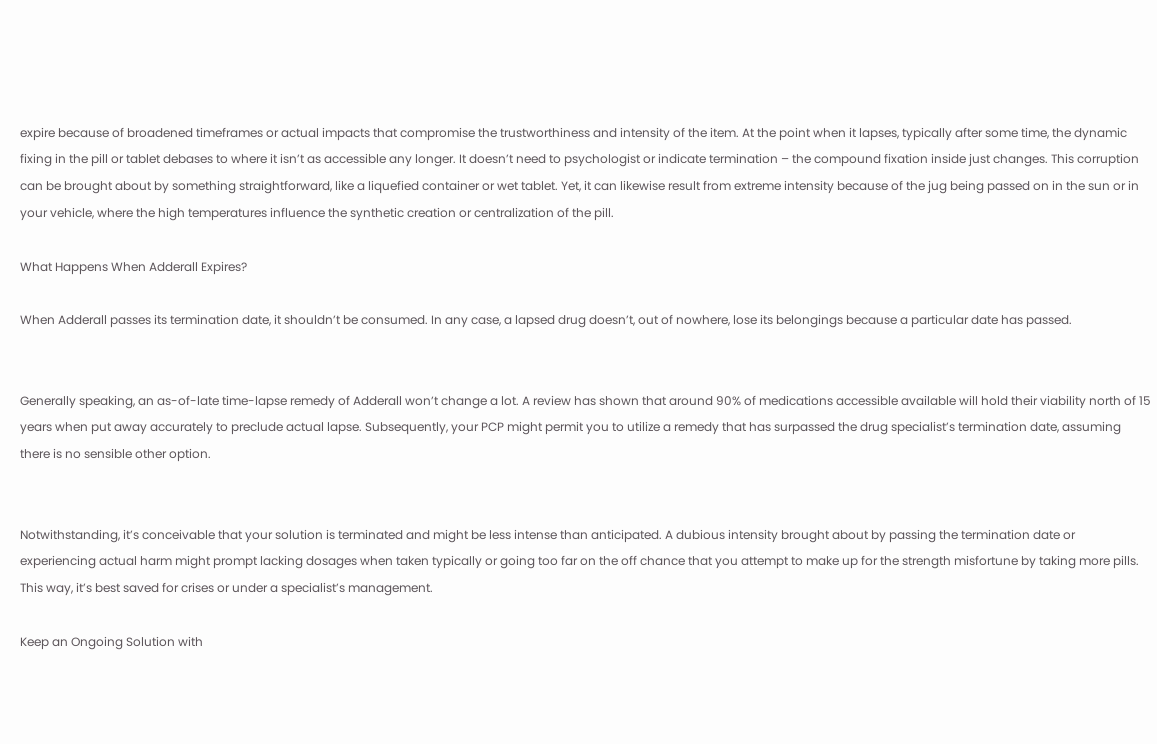expire because of broadened timeframes or actual impacts that compromise the trustworthiness and intensity of the item. At the point when it lapses, typically after some time, the dynamic fixing in the pill or tablet debases to where it isn’t as accessible any longer. It doesn’t need to psychologist or indicate termination – the compound fixation inside just changes. This corruption can be brought about by something straightforward, like a liquefied container or wet tablet. Yet, it can likewise result from extreme intensity because of the jug being passed on in the sun or in your vehicle, where the high temperatures influence the synthetic creation or centralization of the pill.

What Happens When Adderall Expires?

When Adderall passes its termination date, it shouldn’t be consumed. In any case, a lapsed drug doesn’t, out of nowhere, lose its belongings because a particular date has passed.


Generally speaking, an as-of-late time-lapse remedy of Adderall won’t change a lot. A review has shown that around 90% of medications accessible available will hold their viability north of 15 years when put away accurately to preclude actual lapse. Subsequently, your PCP might permit you to utilize a remedy that has surpassed the drug specialist’s termination date, assuming there is no sensible other option.


Notwithstanding, it’s conceivable that your solution is terminated and might be less intense than anticipated. A dubious intensity brought about by passing the termination date or experiencing actual harm might prompt lacking dosages when taken typically or going too far on the off chance that you attempt to make up for the strength misfortune by taking more pills. This way, it’s best saved for crises or under a specialist’s management.

Keep an Ongoing Solution with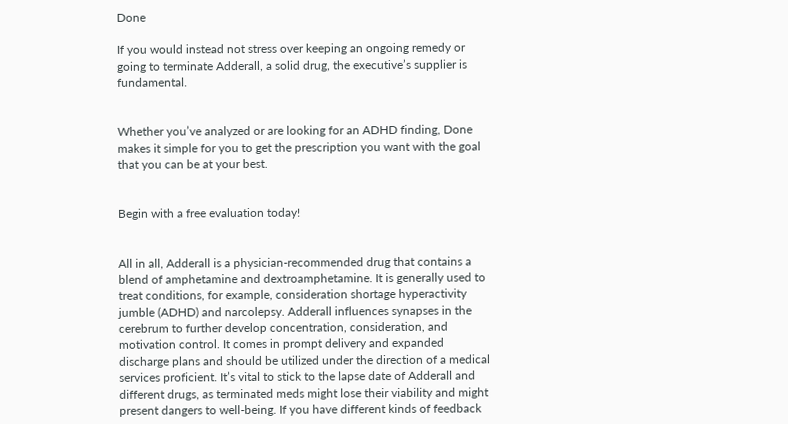Done

If you would instead not stress over keeping an ongoing remedy or going to terminate Adderall, a solid drug, the executive’s supplier is fundamental.


Whether you’ve analyzed or are looking for an ADHD finding, Done makes it simple for you to get the prescription you want with the goal that you can be at your best.


Begin with a free evaluation today!


All in all, Adderall is a physician-recommended drug that contains a blend of amphetamine and dextroamphetamine. It is generally used to treat conditions, for example, consideration shortage hyperactivity jumble (ADHD) and narcolepsy. Adderall influences synapses in the cerebrum to further develop concentration, consideration, and motivation control. It comes in prompt delivery and expanded discharge plans and should be utilized under the direction of a medical services proficient. It’s vital to stick to the lapse date of Adderall and different drugs, as terminated meds might lose their viability and might present dangers to well-being. If you have different kinds of feedback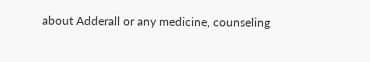about Adderall or any medicine, counseling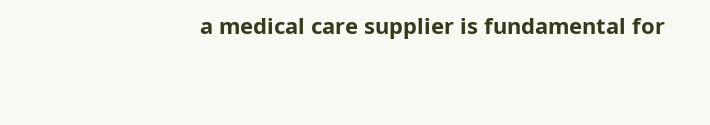a medical care supplier is fundamental for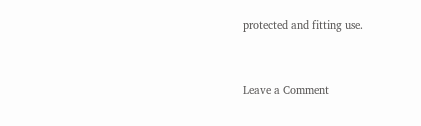protected and fitting use.


Leave a Comment